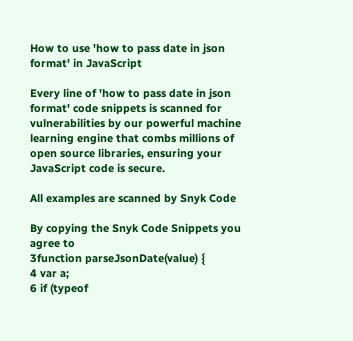How to use 'how to pass date in json format' in JavaScript

Every line of 'how to pass date in json format' code snippets is scanned for vulnerabilities by our powerful machine learning engine that combs millions of open source libraries, ensuring your JavaScript code is secure.

All examples are scanned by Snyk Code

By copying the Snyk Code Snippets you agree to
3function parseJsonDate(value) {
4 var a;
6 if (typeof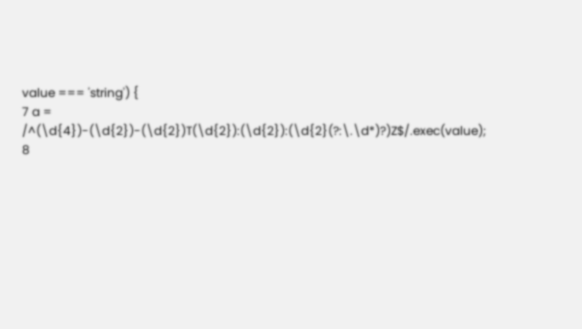value === 'string') {
7 a = /^(\d{4})-(\d{2})-(\d{2})T(\d{2}):(\d{2}):(\d{2}(?:\.\d*)?)Z$/.exec(value);
8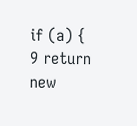if (a) {
9 return new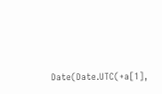Date(Date.UTC(+a[1],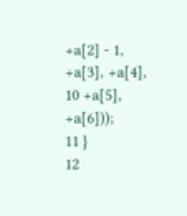+a[2] - 1, +a[3], +a[4],
10 +a[5], +a[6]));
11 }
12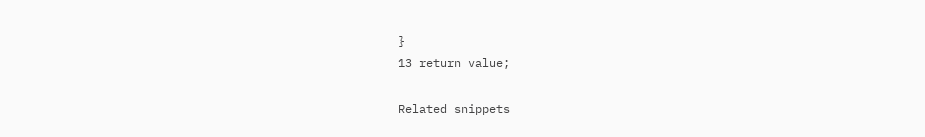}
13 return value;

Related snippets